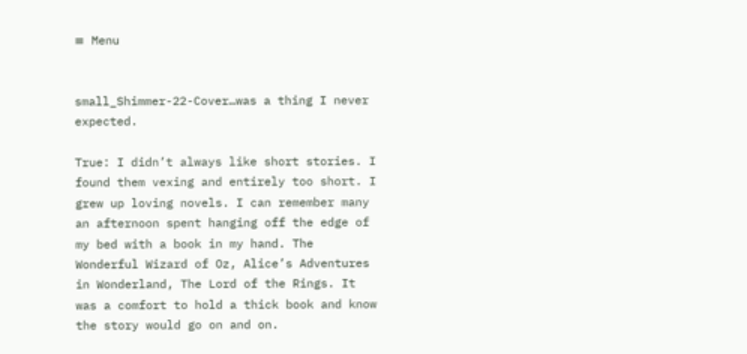≡ Menu


small_Shimmer-22-Cover…was a thing I never expected.

True: I didn’t always like short stories. I found them vexing and entirely too short. I grew up loving novels. I can remember many an afternoon spent hanging off the edge of my bed with a book in my hand. The Wonderful Wizard of Oz, Alice’s Adventures in Wonderland, The Lord of the Rings. It was a comfort to hold a thick book and know the story would go on and on.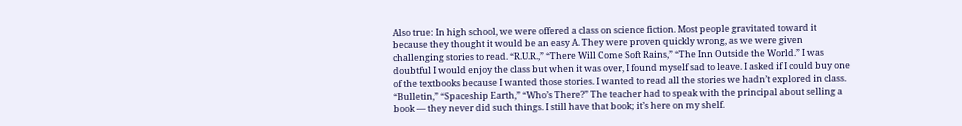Also true: In high school, we were offered a class on science fiction. Most people gravitated toward it because they thought it would be an easy A. They were proven quickly wrong, as we were given challenging stories to read. “R.U.R.,” “There Will Come Soft Rains,” “The Inn Outside the World.” I was doubtful I would enjoy the class but when it was over, I found myself sad to leave. I asked if I could buy one of the textbooks because I wanted those stories. I wanted to read all the stories we hadn’t explored in class. “Bulletin,” “Spaceship Earth,” “Who’s There?” The teacher had to speak with the principal about selling a book — they never did such things. I still have that book; it’s here on my shelf.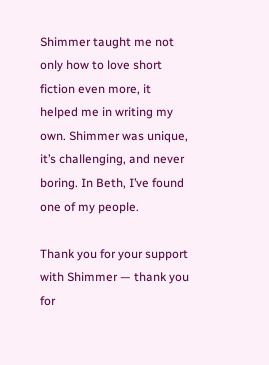Shimmer taught me not only how to love short fiction even more, it helped me in writing my own. Shimmer was unique, it’s challenging, and never boring. In Beth, I’ve found one of my people.

Thank you for your support with Shimmer — thank you for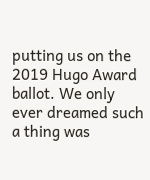putting us on the 2019 Hugo Award ballot. We only ever dreamed such a thing was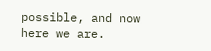possible, and now here we are.